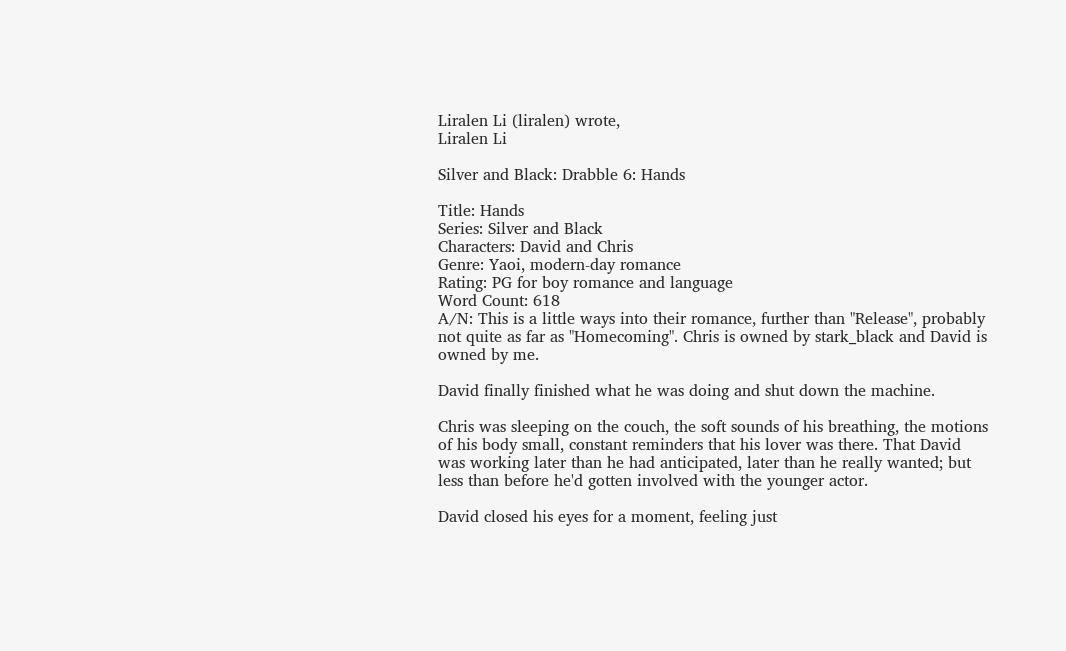Liralen Li (liralen) wrote,
Liralen Li

Silver and Black: Drabble 6: Hands

Title: Hands
Series: Silver and Black
Characters: David and Chris
Genre: Yaoi, modern-day romance
Rating: PG for boy romance and language
Word Count: 618
A/N: This is a little ways into their romance, further than "Release", probably not quite as far as "Homecoming". Chris is owned by stark_black and David is owned by me.

David finally finished what he was doing and shut down the machine.

Chris was sleeping on the couch, the soft sounds of his breathing, the motions of his body small, constant reminders that his lover was there. That David was working later than he had anticipated, later than he really wanted; but less than before he'd gotten involved with the younger actor.

David closed his eyes for a moment, feeling just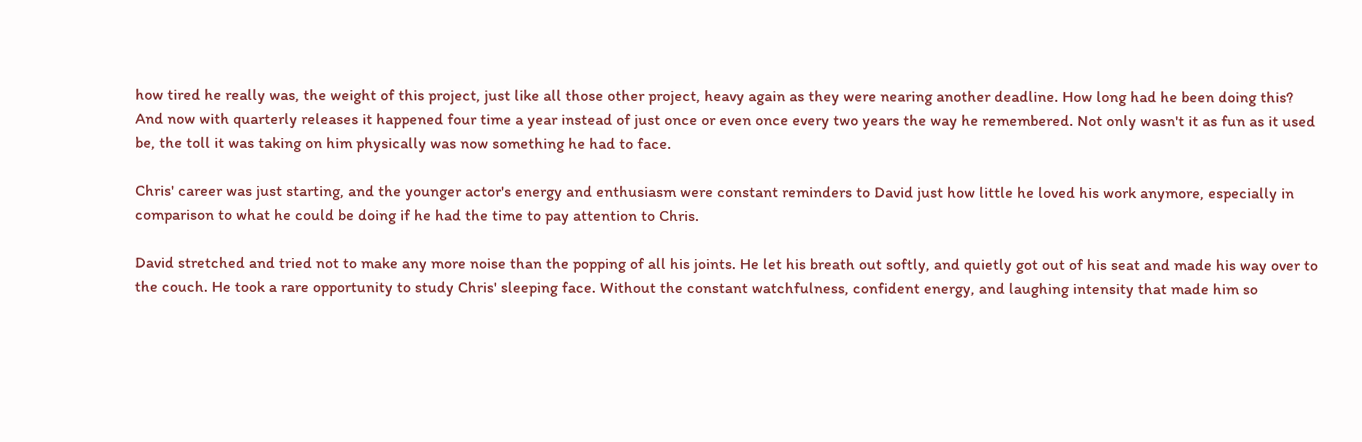how tired he really was, the weight of this project, just like all those other project, heavy again as they were nearing another deadline. How long had he been doing this? And now with quarterly releases it happened four time a year instead of just once or even once every two years the way he remembered. Not only wasn't it as fun as it used be, the toll it was taking on him physically was now something he had to face.

Chris' career was just starting, and the younger actor's energy and enthusiasm were constant reminders to David just how little he loved his work anymore, especially in comparison to what he could be doing if he had the time to pay attention to Chris.

David stretched and tried not to make any more noise than the popping of all his joints. He let his breath out softly, and quietly got out of his seat and made his way over to the couch. He took a rare opportunity to study Chris' sleeping face. Without the constant watchfulness, confident energy, and laughing intensity that made him so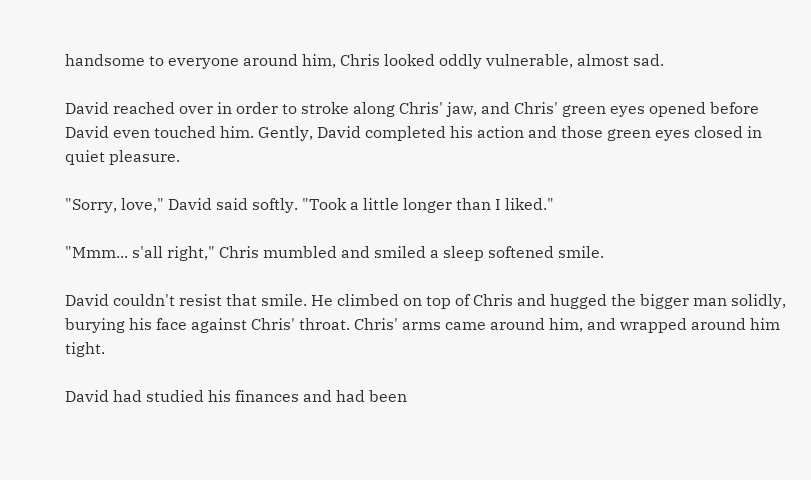handsome to everyone around him, Chris looked oddly vulnerable, almost sad.

David reached over in order to stroke along Chris' jaw, and Chris' green eyes opened before David even touched him. Gently, David completed his action and those green eyes closed in quiet pleasure.

"Sorry, love," David said softly. "Took a little longer than I liked."

"Mmm... s'all right," Chris mumbled and smiled a sleep softened smile.

David couldn't resist that smile. He climbed on top of Chris and hugged the bigger man solidly, burying his face against Chris' throat. Chris' arms came around him, and wrapped around him tight.

David had studied his finances and had been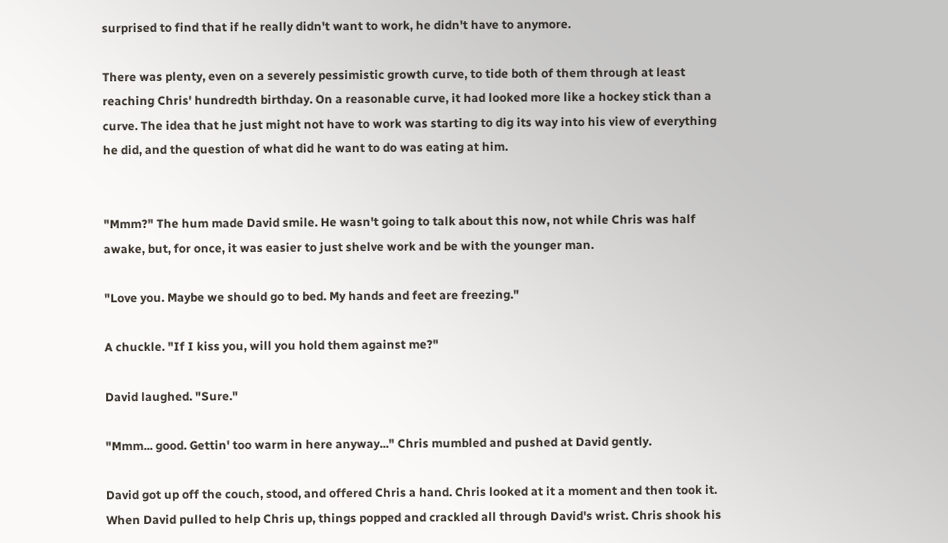surprised to find that if he really didn't want to work, he didn't have to anymore.

There was plenty, even on a severely pessimistic growth curve, to tide both of them through at least reaching Chris' hundredth birthday. On a reasonable curve, it had looked more like a hockey stick than a curve. The idea that he just might not have to work was starting to dig its way into his view of everything he did, and the question of what did he want to do was eating at him.


"Mmm?" The hum made David smile. He wasn't going to talk about this now, not while Chris was half awake, but, for once, it was easier to just shelve work and be with the younger man.

"Love you. Maybe we should go to bed. My hands and feet are freezing."

A chuckle. "If I kiss you, will you hold them against me?"

David laughed. "Sure."

"Mmm... good. Gettin' too warm in here anyway..." Chris mumbled and pushed at David gently.

David got up off the couch, stood, and offered Chris a hand. Chris looked at it a moment and then took it. When David pulled to help Chris up, things popped and crackled all through David's wrist. Chris shook his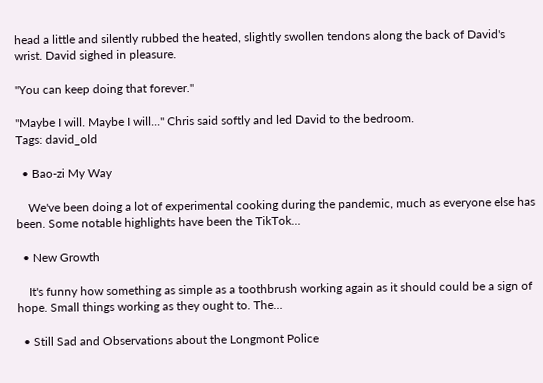head a little and silently rubbed the heated, slightly swollen tendons along the back of David's wrist. David sighed in pleasure.

"You can keep doing that forever."

"Maybe I will. Maybe I will..." Chris said softly and led David to the bedroom.
Tags: david_old

  • Bao-zi My Way

    We've been doing a lot of experimental cooking during the pandemic, much as everyone else has been. Some notable highlights have been the TikTok…

  • New Growth

    It's funny how something as simple as a toothbrush working again as it should could be a sign of hope. Small things working as they ought to. The…

  • Still Sad and Observations about the Longmont Police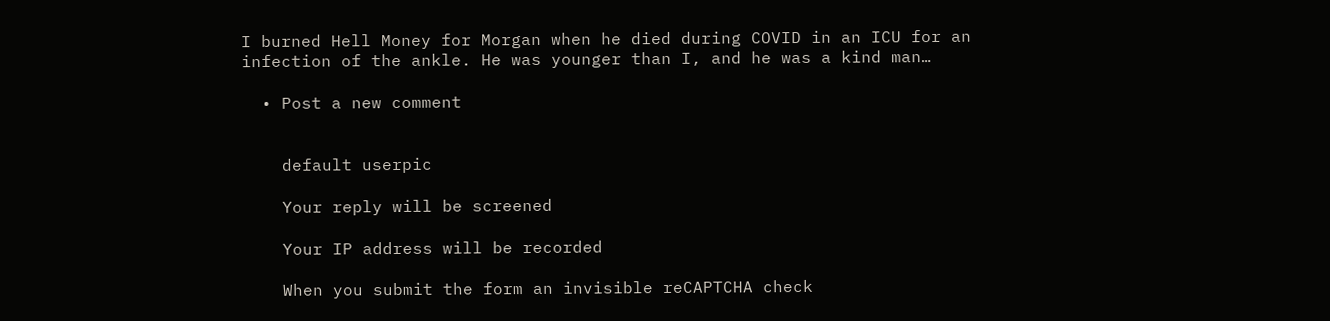I burned Hell Money for Morgan when he died during COVID in an ICU for an infection of the ankle. He was younger than I, and he was a kind man…

  • Post a new comment


    default userpic

    Your reply will be screened

    Your IP address will be recorded

    When you submit the form an invisible reCAPTCHA check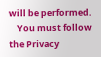will be performed.
    You must follow the Privacy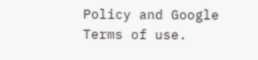Policy and Google Terms of use.